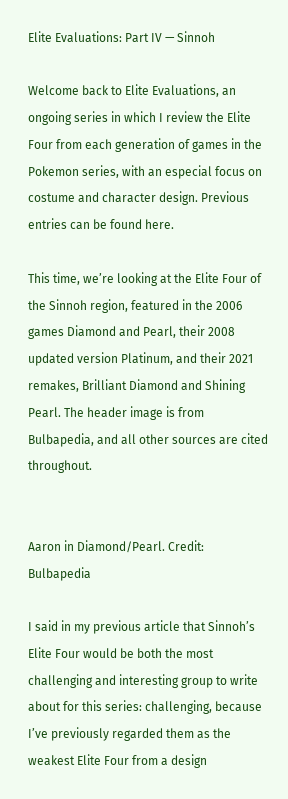Elite Evaluations: Part IV — Sinnoh

Welcome back to Elite Evaluations, an ongoing series in which I review the Elite Four from each generation of games in the Pokemon series, with an especial focus on costume and character design. Previous entries can be found here.

This time, we’re looking at the Elite Four of the Sinnoh region, featured in the 2006 games Diamond and Pearl, their 2008 updated version Platinum, and their 2021 remakes, Brilliant Diamond and Shining Pearl. The header image is from Bulbapedia, and all other sources are cited throughout.


Aaron in Diamond/Pearl. Credit: Bulbapedia

I said in my previous article that Sinnoh’s Elite Four would be both the most challenging and interesting group to write about for this series: challenging, because I’ve previously regarded them as the weakest Elite Four from a design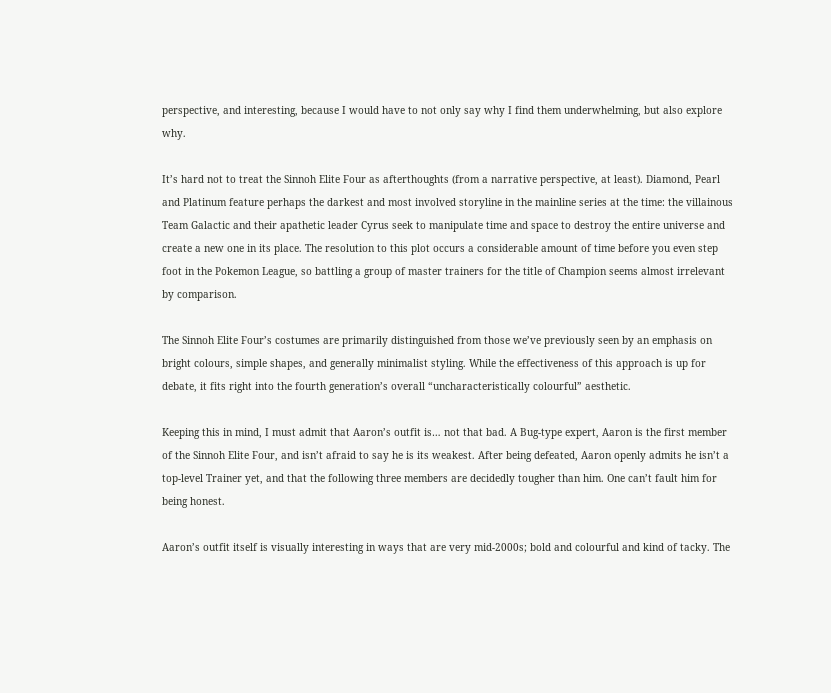perspective, and interesting, because I would have to not only say why I find them underwhelming, but also explore why.

It’s hard not to treat the Sinnoh Elite Four as afterthoughts (from a narrative perspective, at least). Diamond, Pearl and Platinum feature perhaps the darkest and most involved storyline in the mainline series at the time: the villainous Team Galactic and their apathetic leader Cyrus seek to manipulate time and space to destroy the entire universe and create a new one in its place. The resolution to this plot occurs a considerable amount of time before you even step foot in the Pokemon League, so battling a group of master trainers for the title of Champion seems almost irrelevant by comparison.

The Sinnoh Elite Four’s costumes are primarily distinguished from those we’ve previously seen by an emphasis on bright colours, simple shapes, and generally minimalist styling. While the effectiveness of this approach is up for debate, it fits right into the fourth generation’s overall “uncharacteristically colourful” aesthetic.

Keeping this in mind, I must admit that Aaron’s outfit is… not that bad. A Bug-type expert, Aaron is the first member of the Sinnoh Elite Four, and isn’t afraid to say he is its weakest. After being defeated, Aaron openly admits he isn’t a top-level Trainer yet, and that the following three members are decidedly tougher than him. One can’t fault him for being honest.

Aaron’s outfit itself is visually interesting in ways that are very mid-2000s; bold and colourful and kind of tacky. The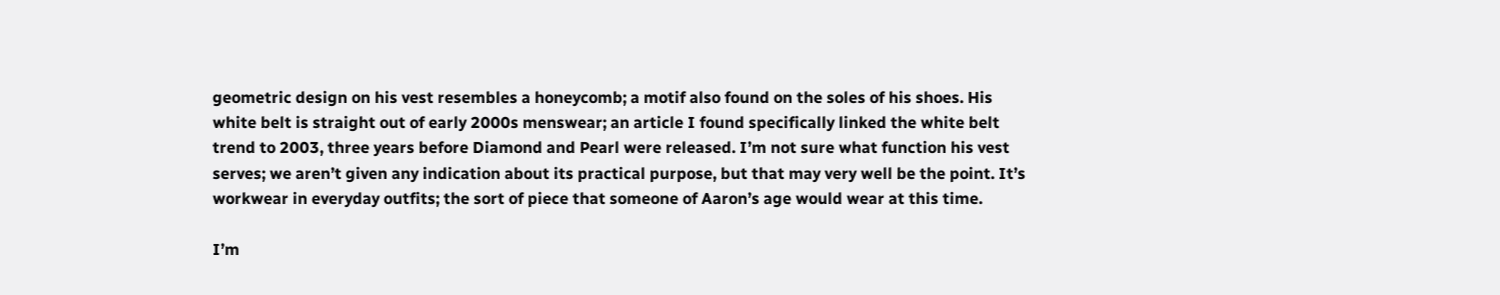geometric design on his vest resembles a honeycomb; a motif also found on the soles of his shoes. His white belt is straight out of early 2000s menswear; an article I found specifically linked the white belt trend to 2003, three years before Diamond and Pearl were released. I’m not sure what function his vest serves; we aren’t given any indication about its practical purpose, but that may very well be the point. It’s workwear in everyday outfits; the sort of piece that someone of Aaron’s age would wear at this time.

I’m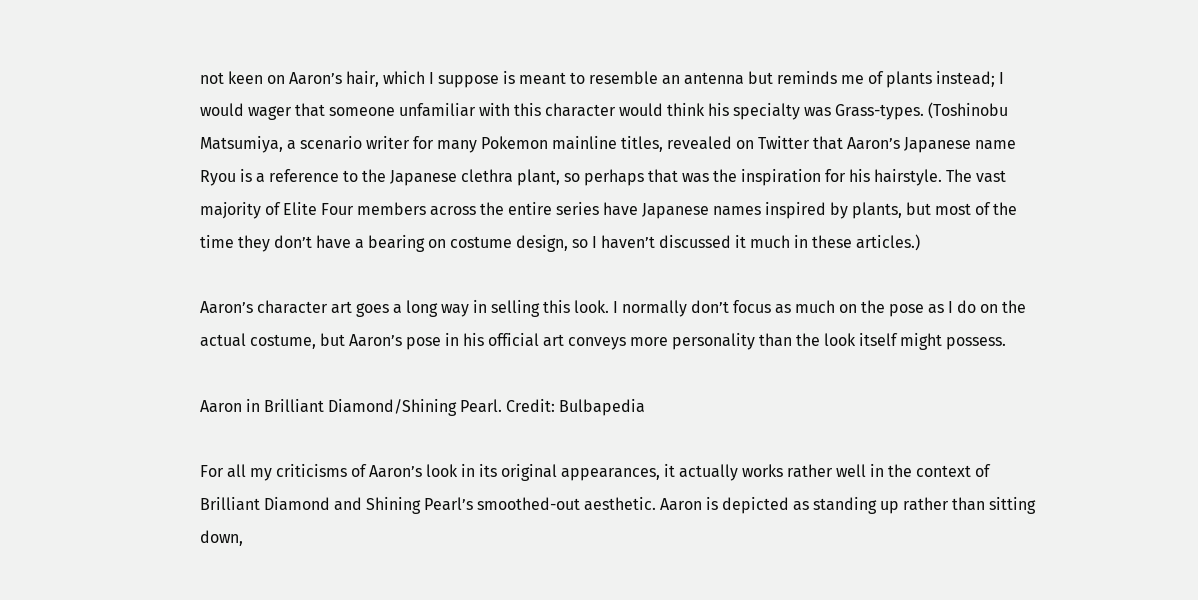not keen on Aaron’s hair, which I suppose is meant to resemble an antenna but reminds me of plants instead; I would wager that someone unfamiliar with this character would think his specialty was Grass-types. (Toshinobu Matsumiya, a scenario writer for many Pokemon mainline titles, revealed on Twitter that Aaron’s Japanese name Ryou is a reference to the Japanese clethra plant, so perhaps that was the inspiration for his hairstyle. The vast majority of Elite Four members across the entire series have Japanese names inspired by plants, but most of the time they don’t have a bearing on costume design, so I haven’t discussed it much in these articles.)

Aaron’s character art goes a long way in selling this look. I normally don’t focus as much on the pose as I do on the actual costume, but Aaron’s pose in his official art conveys more personality than the look itself might possess.

Aaron in Brilliant Diamond/Shining Pearl. Credit: Bulbapedia

For all my criticisms of Aaron’s look in its original appearances, it actually works rather well in the context of Brilliant Diamond and Shining Pearl’s smoothed-out aesthetic. Aaron is depicted as standing up rather than sitting down,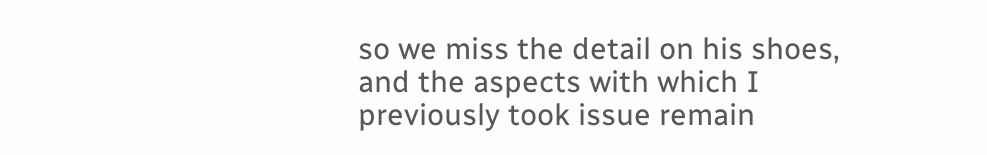so we miss the detail on his shoes, and the aspects with which I previously took issue remain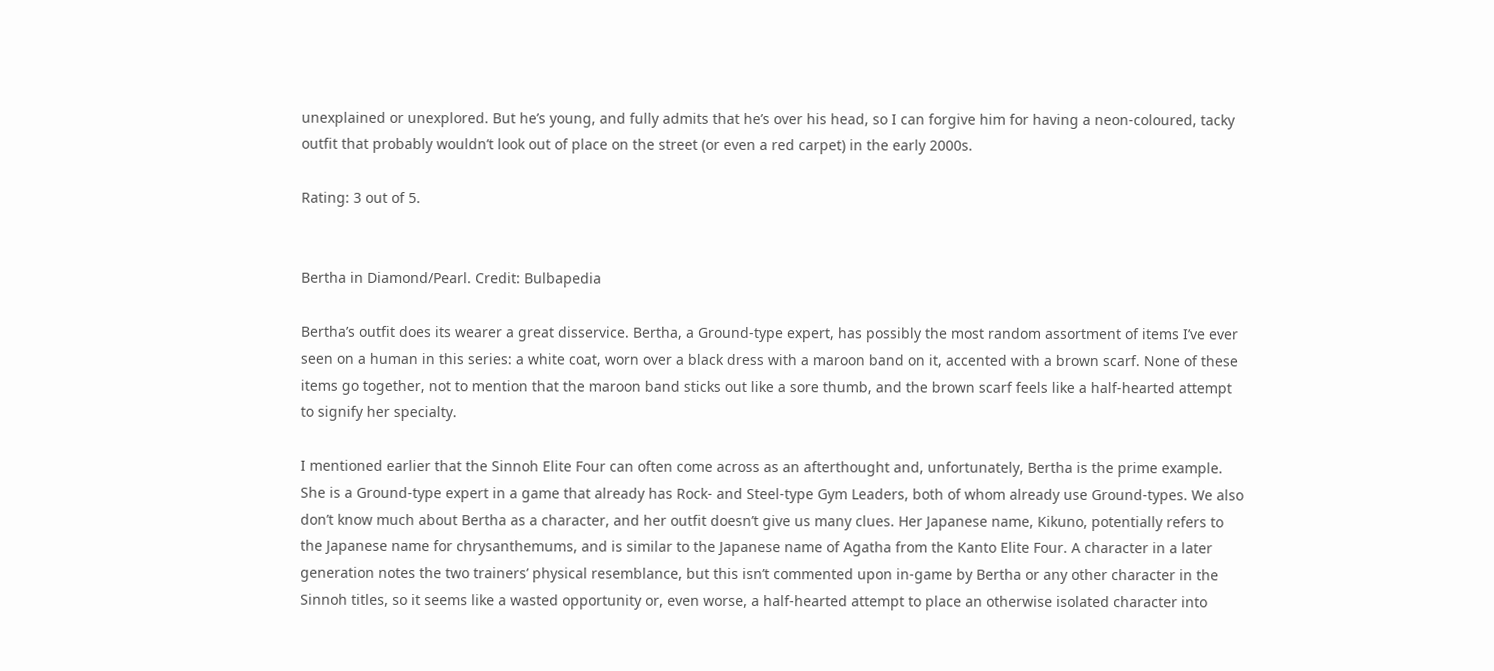unexplained or unexplored. But he’s young, and fully admits that he’s over his head, so I can forgive him for having a neon-coloured, tacky outfit that probably wouldn’t look out of place on the street (or even a red carpet) in the early 2000s.

Rating: 3 out of 5.


Bertha in Diamond/Pearl. Credit: Bulbapedia

Bertha’s outfit does its wearer a great disservice. Bertha, a Ground-type expert, has possibly the most random assortment of items I’ve ever seen on a human in this series: a white coat, worn over a black dress with a maroon band on it, accented with a brown scarf. None of these items go together, not to mention that the maroon band sticks out like a sore thumb, and the brown scarf feels like a half-hearted attempt to signify her specialty.

I mentioned earlier that the Sinnoh Elite Four can often come across as an afterthought and, unfortunately, Bertha is the prime example. She is a Ground-type expert in a game that already has Rock- and Steel-type Gym Leaders, both of whom already use Ground-types. We also don’t know much about Bertha as a character, and her outfit doesn’t give us many clues. Her Japanese name, Kikuno, potentially refers to the Japanese name for chrysanthemums, and is similar to the Japanese name of Agatha from the Kanto Elite Four. A character in a later generation notes the two trainers’ physical resemblance, but this isn’t commented upon in-game by Bertha or any other character in the Sinnoh titles, so it seems like a wasted opportunity or, even worse, a half-hearted attempt to place an otherwise isolated character into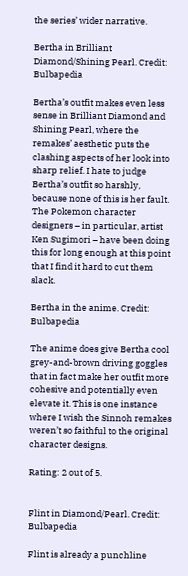the series’ wider narrative.

Bertha in Brilliant Diamond/Shining Pearl. Credit: Bulbapedia

Bertha’s outfit makes even less sense in Brilliant Diamond and Shining Pearl, where the remakes’ aesthetic puts the clashing aspects of her look into sharp relief. I hate to judge Bertha’s outfit so harshly, because none of this is her fault. The Pokemon character designers – in particular, artist Ken Sugimori – have been doing this for long enough at this point that I find it hard to cut them slack.

Bertha in the anime. Credit: Bulbapedia

The anime does give Bertha cool grey-and-brown driving goggles that in fact make her outfit more cohesive and potentially even elevate it. This is one instance where I wish the Sinnoh remakes weren’t so faithful to the original character designs.

Rating: 2 out of 5.


Flint in Diamond/Pearl. Credit: Bulbapedia

Flint is already a punchline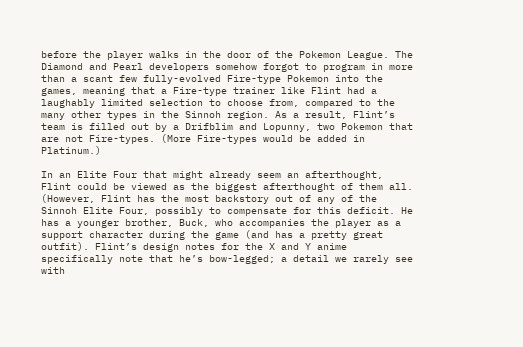before the player walks in the door of the Pokemon League. The Diamond and Pearl developers somehow forgot to program in more than a scant few fully-evolved Fire-type Pokemon into the games, meaning that a Fire-type trainer like Flint had a laughably limited selection to choose from, compared to the many other types in the Sinnoh region. As a result, Flint’s team is filled out by a Drifblim and Lopunny, two Pokemon that are not Fire-types. (More Fire-types would be added in Platinum.)

In an Elite Four that might already seem an afterthought, Flint could be viewed as the biggest afterthought of them all. (However, Flint has the most backstory out of any of the Sinnoh Elite Four, possibly to compensate for this deficit. He has a younger brother, Buck, who accompanies the player as a support character during the game (and has a pretty great outfit). Flint’s design notes for the X and Y anime specifically note that he’s bow-legged; a detail we rarely see with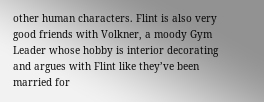other human characters. Flint is also very good friends with Volkner, a moody Gym Leader whose hobby is interior decorating and argues with Flint like they’ve been married for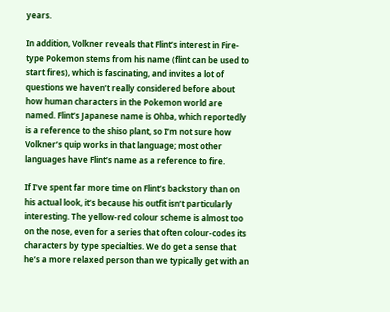years.

In addition, Volkner reveals that Flint’s interest in Fire-type Pokemon stems from his name (flint can be used to start fires), which is fascinating, and invites a lot of questions we haven’t really considered before about how human characters in the Pokemon world are named. Flint’s Japanese name is Ohba, which reportedly is a reference to the shiso plant, so I’m not sure how Volkner’s quip works in that language; most other languages have Flint’s name as a reference to fire.

If I’ve spent far more time on Flint’s backstory than on his actual look, it’s because his outfit isn’t particularly interesting. The yellow-red colour scheme is almost too on the nose, even for a series that often colour-codes its characters by type specialties. We do get a sense that he’s a more relaxed person than we typically get with an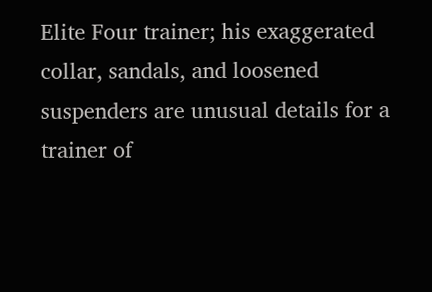Elite Four trainer; his exaggerated collar, sandals, and loosened suspenders are unusual details for a trainer of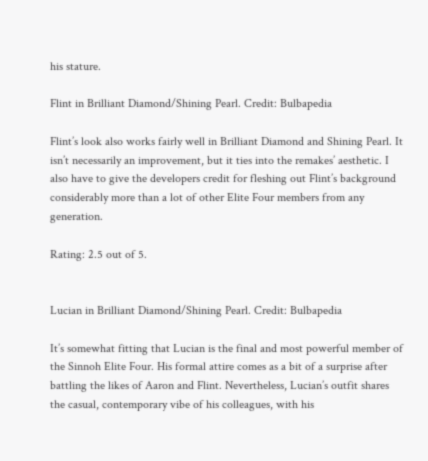his stature.

Flint in Brilliant Diamond/Shining Pearl. Credit: Bulbapedia

Flint’s look also works fairly well in Brilliant Diamond and Shining Pearl. It isn’t necessarily an improvement, but it ties into the remakes’ aesthetic. I also have to give the developers credit for fleshing out Flint’s background considerably more than a lot of other Elite Four members from any generation.

Rating: 2.5 out of 5.


Lucian in Brilliant Diamond/Shining Pearl. Credit: Bulbapedia

It’s somewhat fitting that Lucian is the final and most powerful member of the Sinnoh Elite Four. His formal attire comes as a bit of a surprise after battling the likes of Aaron and Flint. Nevertheless, Lucian’s outfit shares the casual, contemporary vibe of his colleagues, with his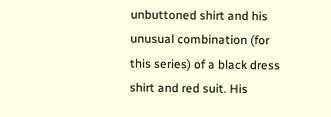unbuttoned shirt and his unusual combination (for this series) of a black dress shirt and red suit. His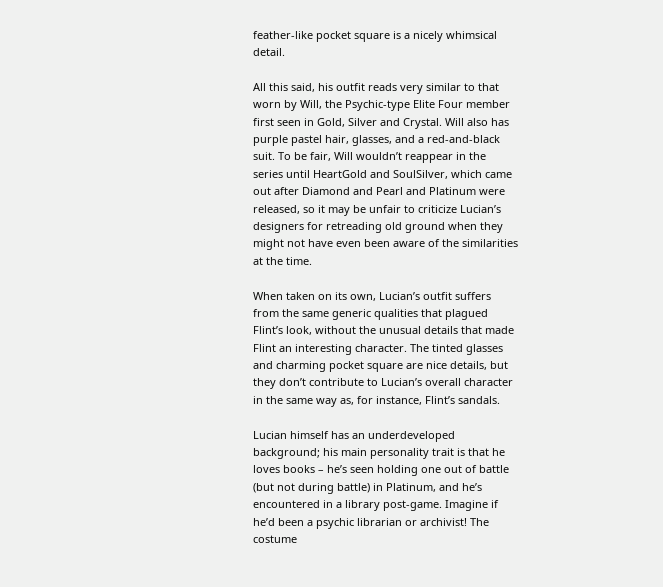feather-like pocket square is a nicely whimsical detail.

All this said, his outfit reads very similar to that worn by Will, the Psychic-type Elite Four member first seen in Gold, Silver and Crystal. Will also has purple pastel hair, glasses, and a red-and-black suit. To be fair, Will wouldn’t reappear in the series until HeartGold and SoulSilver, which came out after Diamond and Pearl and Platinum were released, so it may be unfair to criticize Lucian’s designers for retreading old ground when they might not have even been aware of the similarities at the time.

When taken on its own, Lucian’s outfit suffers from the same generic qualities that plagued Flint’s look, without the unusual details that made Flint an interesting character. The tinted glasses and charming pocket square are nice details, but they don’t contribute to Lucian’s overall character in the same way as, for instance, Flint’s sandals.

Lucian himself has an underdeveloped background; his main personality trait is that he loves books – he’s seen holding one out of battle (but not during battle) in Platinum, and he’s encountered in a library post-game. Imagine if he’d been a psychic librarian or archivist! The costume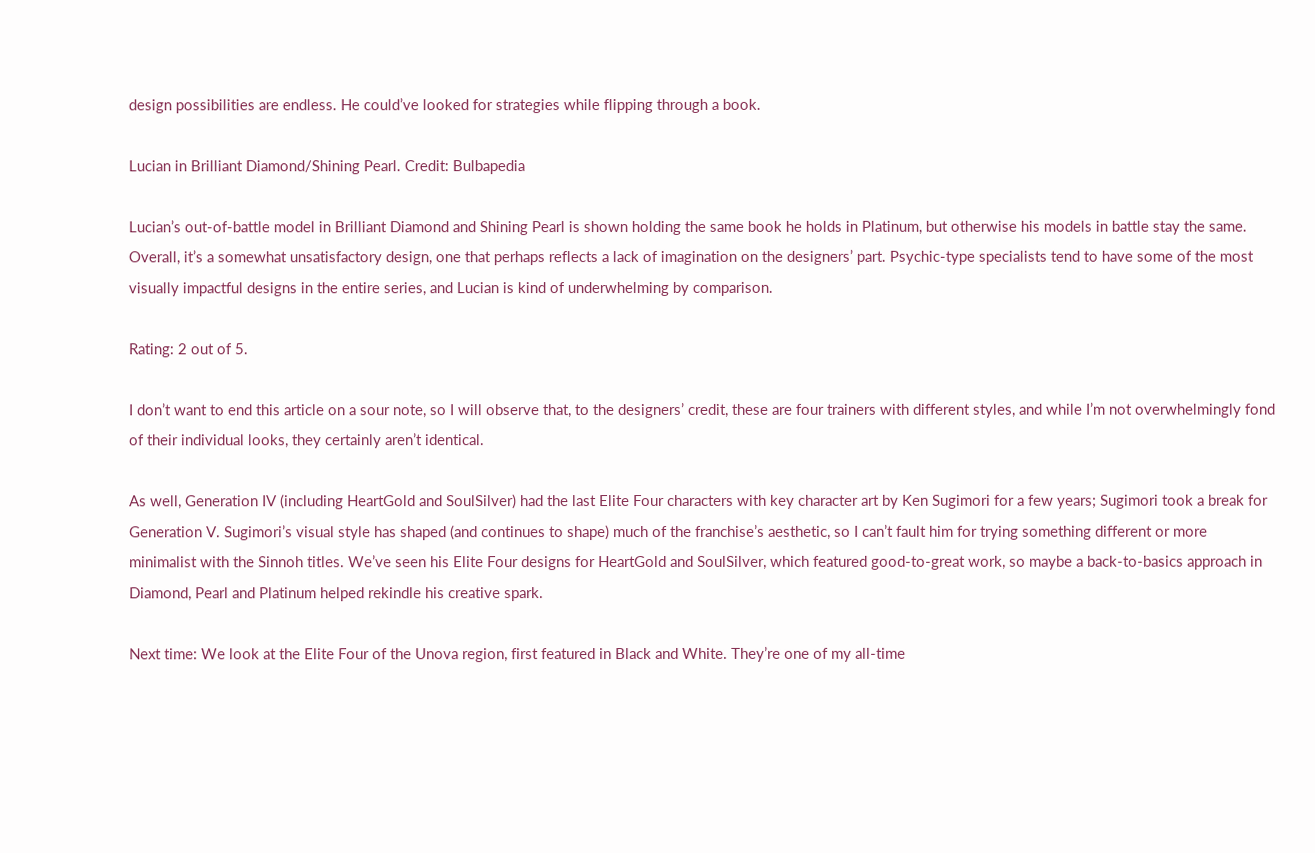design possibilities are endless. He could’ve looked for strategies while flipping through a book.

Lucian in Brilliant Diamond/Shining Pearl. Credit: Bulbapedia

Lucian’s out-of-battle model in Brilliant Diamond and Shining Pearl is shown holding the same book he holds in Platinum, but otherwise his models in battle stay the same. Overall, it’s a somewhat unsatisfactory design, one that perhaps reflects a lack of imagination on the designers’ part. Psychic-type specialists tend to have some of the most visually impactful designs in the entire series, and Lucian is kind of underwhelming by comparison.

Rating: 2 out of 5.

I don’t want to end this article on a sour note, so I will observe that, to the designers’ credit, these are four trainers with different styles, and while I’m not overwhelmingly fond of their individual looks, they certainly aren’t identical.

As well, Generation IV (including HeartGold and SoulSilver) had the last Elite Four characters with key character art by Ken Sugimori for a few years; Sugimori took a break for Generation V. Sugimori’s visual style has shaped (and continues to shape) much of the franchise’s aesthetic, so I can’t fault him for trying something different or more minimalist with the Sinnoh titles. We’ve seen his Elite Four designs for HeartGold and SoulSilver, which featured good-to-great work, so maybe a back-to-basics approach in Diamond, Pearl and Platinum helped rekindle his creative spark.

Next time: We look at the Elite Four of the Unova region, first featured in Black and White. They’re one of my all-time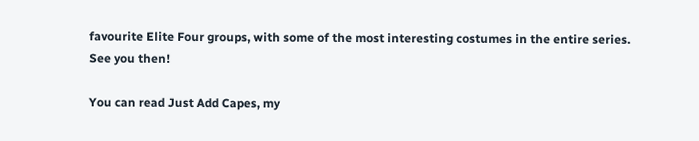favourite Elite Four groups, with some of the most interesting costumes in the entire series. See you then!

You can read Just Add Capes, my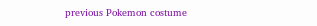previous Pokemon costume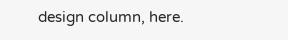design column, here.